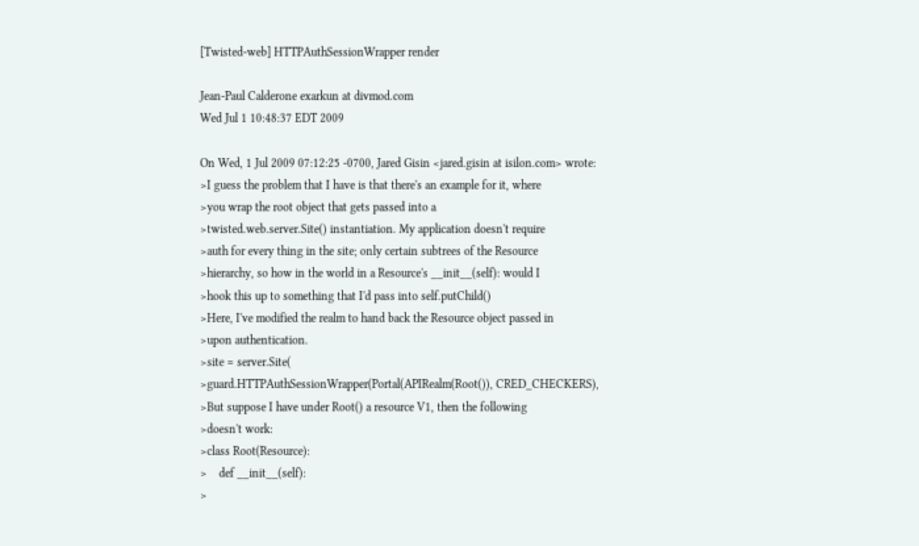[Twisted-web] HTTPAuthSessionWrapper render

Jean-Paul Calderone exarkun at divmod.com
Wed Jul 1 10:48:37 EDT 2009

On Wed, 1 Jul 2009 07:12:25 -0700, Jared Gisin <jared.gisin at isilon.com> wrote:
>I guess the problem that I have is that there's an example for it, where
>you wrap the root object that gets passed into a
>twisted.web.server.Site() instantiation. My application doesn't require
>auth for every thing in the site; only certain subtrees of the Resource
>hierarchy, so how in the world in a Resource's __init__(self): would I
>hook this up to something that I'd pass into self.putChild()
>Here, I've modified the realm to hand back the Resource object passed in
>upon authentication.
>site = server.Site(
>guard.HTTPAuthSessionWrapper(Portal(APIRealm(Root()), CRED_CHECKERS),
>But suppose I have under Root() a resource V1, then the following
>doesn't work:
>class Root(Resource):
>    def __init__(self):
>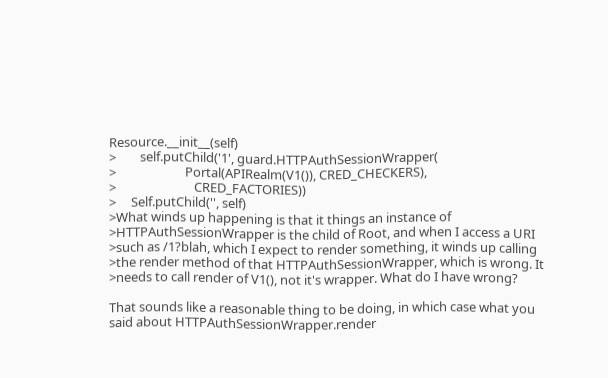Resource.__init__(self)
>        self.putChild('1', guard.HTTPAuthSessionWrapper(
>                       Portal(APIRealm(V1()), CRED_CHECKERS),
>                          CRED_FACTORIES))
>     Self.putChild('', self)
>What winds up happening is that it things an instance of
>HTTPAuthSessionWrapper is the child of Root, and when I access a URI
>such as /1?blah, which I expect to render something, it winds up calling
>the render method of that HTTPAuthSessionWrapper, which is wrong. It
>needs to call render of V1(), not it's wrapper. What do I have wrong?

That sounds like a reasonable thing to be doing, in which case what you
said about HTTPAuthSessionWrapper.render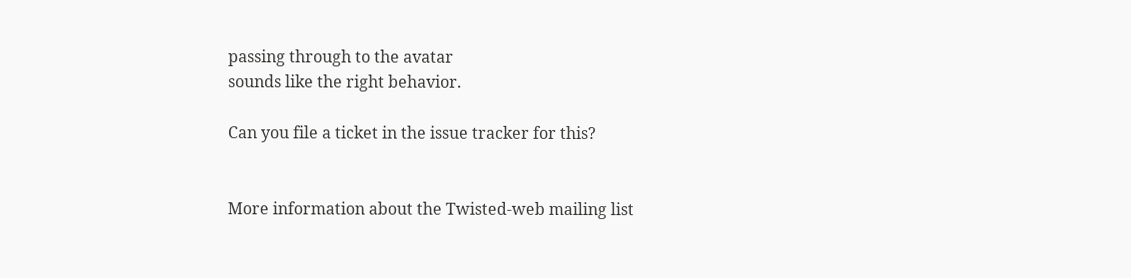passing through to the avatar
sounds like the right behavior.

Can you file a ticket in the issue tracker for this?


More information about the Twisted-web mailing list